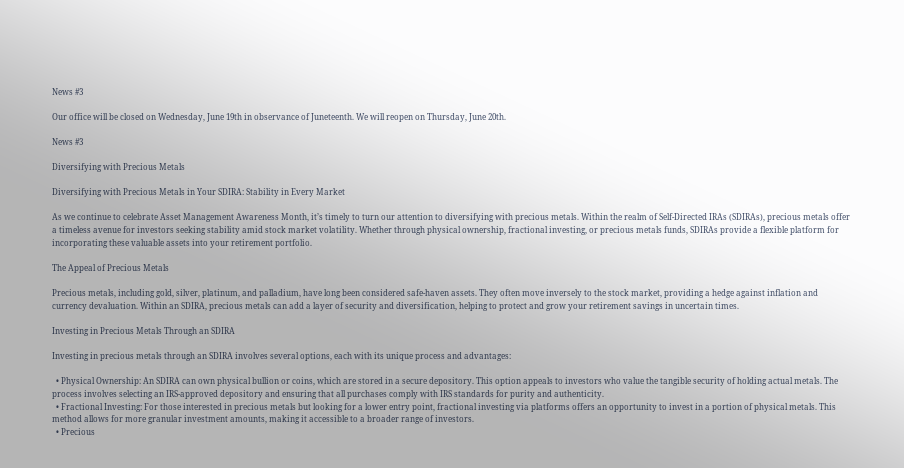News #3

Our office will be closed on Wednesday, June 19th in observance of Juneteenth. We will reopen on Thursday, June 20th.

News #3

Diversifying with Precious Metals

Diversifying with Precious Metals in Your SDIRA: Stability in Every Market

As we continue to celebrate Asset Management Awareness Month, it’s timely to turn our attention to diversifying with precious metals. Within the realm of Self-Directed IRAs (SDIRAs), precious metals offer a timeless avenue for investors seeking stability amid stock market volatility. Whether through physical ownership, fractional investing, or precious metals funds, SDIRAs provide a flexible platform for incorporating these valuable assets into your retirement portfolio.

The Appeal of Precious Metals

Precious metals, including gold, silver, platinum, and palladium, have long been considered safe-haven assets. They often move inversely to the stock market, providing a hedge against inflation and currency devaluation. Within an SDIRA, precious metals can add a layer of security and diversification, helping to protect and grow your retirement savings in uncertain times.

Investing in Precious Metals Through an SDIRA

Investing in precious metals through an SDIRA involves several options, each with its unique process and advantages:

  • Physical Ownership: An SDIRA can own physical bullion or coins, which are stored in a secure depository. This option appeals to investors who value the tangible security of holding actual metals. The process involves selecting an IRS-approved depository and ensuring that all purchases comply with IRS standards for purity and authenticity.
  • Fractional Investing: For those interested in precious metals but looking for a lower entry point, fractional investing via platforms offers an opportunity to invest in a portion of physical metals. This method allows for more granular investment amounts, making it accessible to a broader range of investors.
  • Precious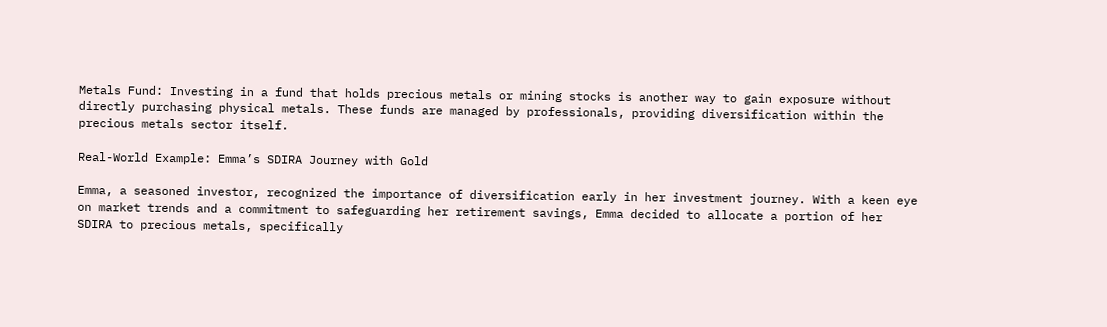Metals Fund: Investing in a fund that holds precious metals or mining stocks is another way to gain exposure without directly purchasing physical metals. These funds are managed by professionals, providing diversification within the precious metals sector itself.

Real-World Example: Emma’s SDIRA Journey with Gold

Emma, a seasoned investor, recognized the importance of diversification early in her investment journey. With a keen eye on market trends and a commitment to safeguarding her retirement savings, Emma decided to allocate a portion of her SDIRA to precious metals, specifically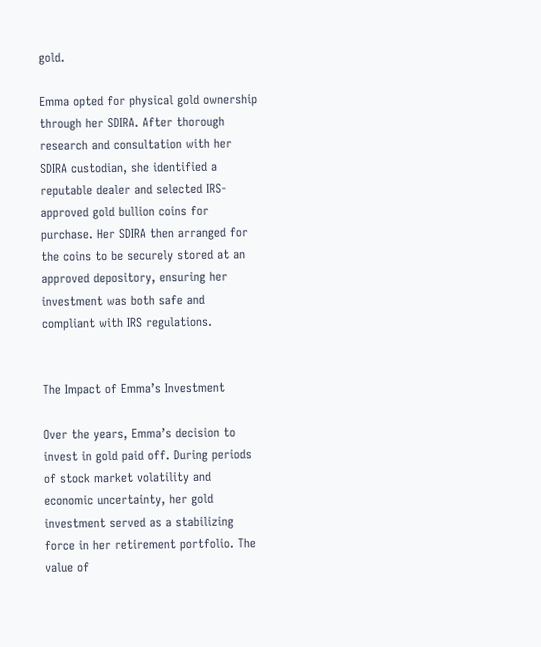gold.

Emma opted for physical gold ownership through her SDIRA. After thorough research and consultation with her SDIRA custodian, she identified a reputable dealer and selected IRS-approved gold bullion coins for purchase. Her SDIRA then arranged for the coins to be securely stored at an approved depository, ensuring her investment was both safe and compliant with IRS regulations.


The Impact of Emma’s Investment

Over the years, Emma’s decision to invest in gold paid off. During periods of stock market volatility and economic uncertainty, her gold investment served as a stabilizing force in her retirement portfolio. The value of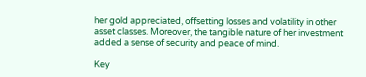her gold appreciated, offsetting losses and volatility in other asset classes. Moreover, the tangible nature of her investment added a sense of security and peace of mind.

Key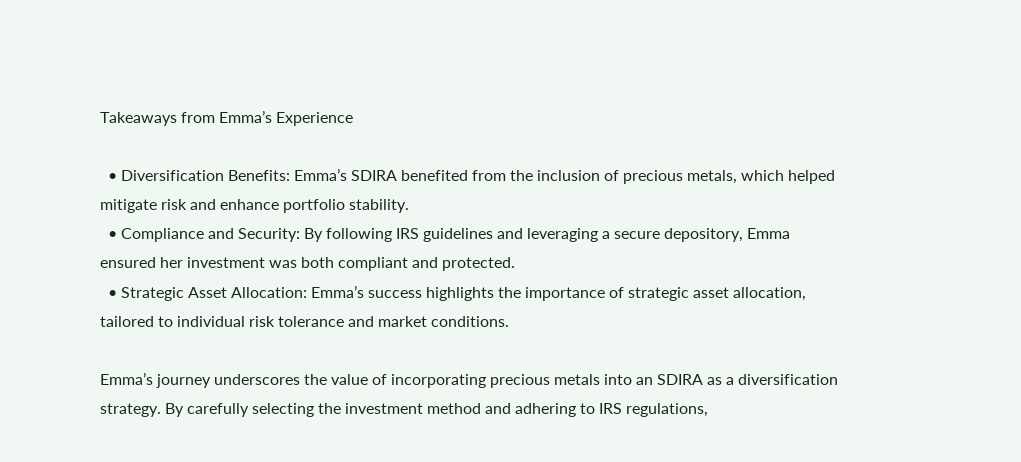Takeaways from Emma’s Experience

  • Diversification Benefits: Emma’s SDIRA benefited from the inclusion of precious metals, which helped mitigate risk and enhance portfolio stability.
  • Compliance and Security: By following IRS guidelines and leveraging a secure depository, Emma ensured her investment was both compliant and protected.
  • Strategic Asset Allocation: Emma’s success highlights the importance of strategic asset allocation, tailored to individual risk tolerance and market conditions.

Emma’s journey underscores the value of incorporating precious metals into an SDIRA as a diversification strategy. By carefully selecting the investment method and adhering to IRS regulations,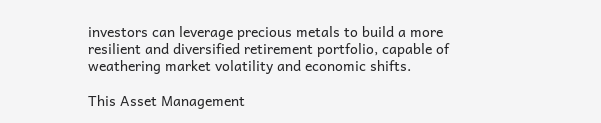investors can leverage precious metals to build a more resilient and diversified retirement portfolio, capable of weathering market volatility and economic shifts.

This Asset Management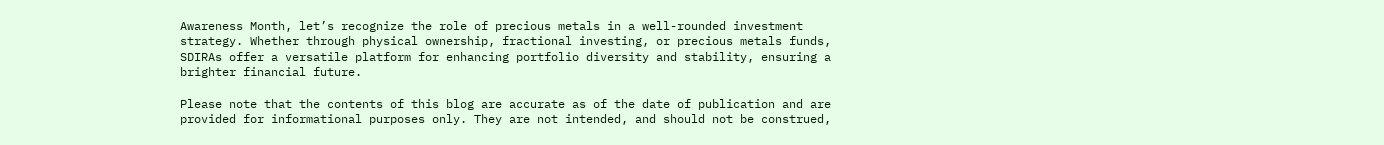Awareness Month, let’s recognize the role of precious metals in a well-rounded investment strategy. Whether through physical ownership, fractional investing, or precious metals funds, SDIRAs offer a versatile platform for enhancing portfolio diversity and stability, ensuring a brighter financial future.

Please note that the contents of this blog are accurate as of the date of publication and are provided for informational purposes only. They are not intended, and should not be construed,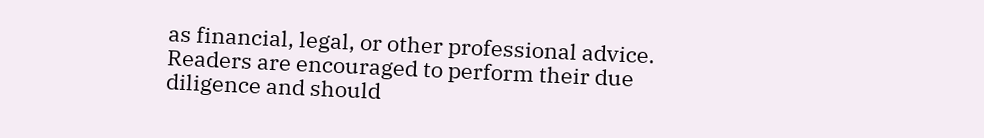as financial, legal, or other professional advice. Readers are encouraged to perform their due diligence and should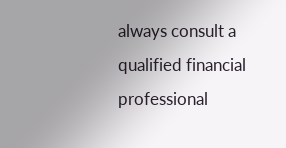always consult a qualified financial professional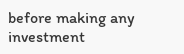before making any investment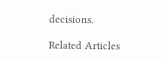decisions.

Related Articles